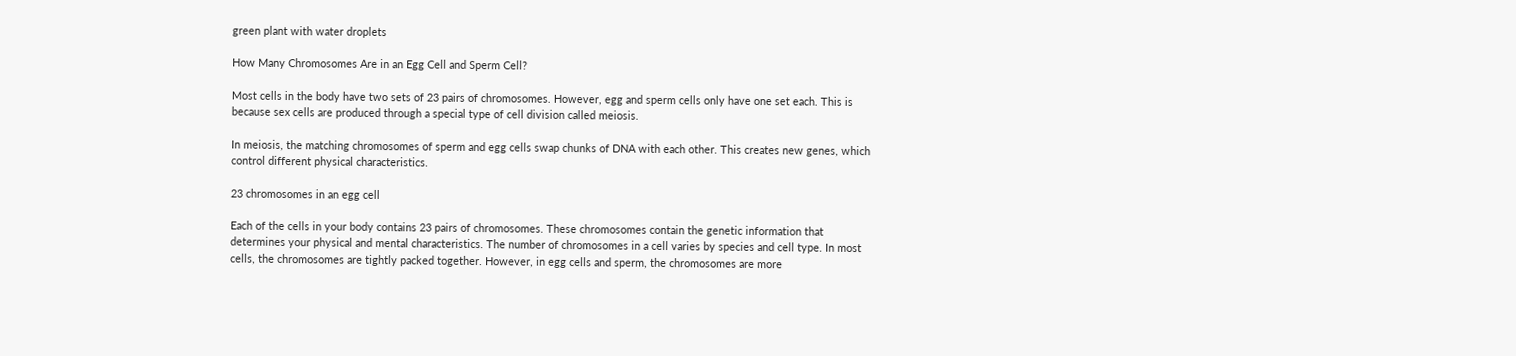green plant with water droplets

How Many Chromosomes Are in an Egg Cell and Sperm Cell?

Most cells in the body have two sets of 23 pairs of chromosomes. However, egg and sperm cells only have one set each. This is because sex cells are produced through a special type of cell division called meiosis.

In meiosis, the matching chromosomes of sperm and egg cells swap chunks of DNA with each other. This creates new genes, which control different physical characteristics.

23 chromosomes in an egg cell

Each of the cells in your body contains 23 pairs of chromosomes. These chromosomes contain the genetic information that determines your physical and mental characteristics. The number of chromosomes in a cell varies by species and cell type. In most cells, the chromosomes are tightly packed together. However, in egg cells and sperm, the chromosomes are more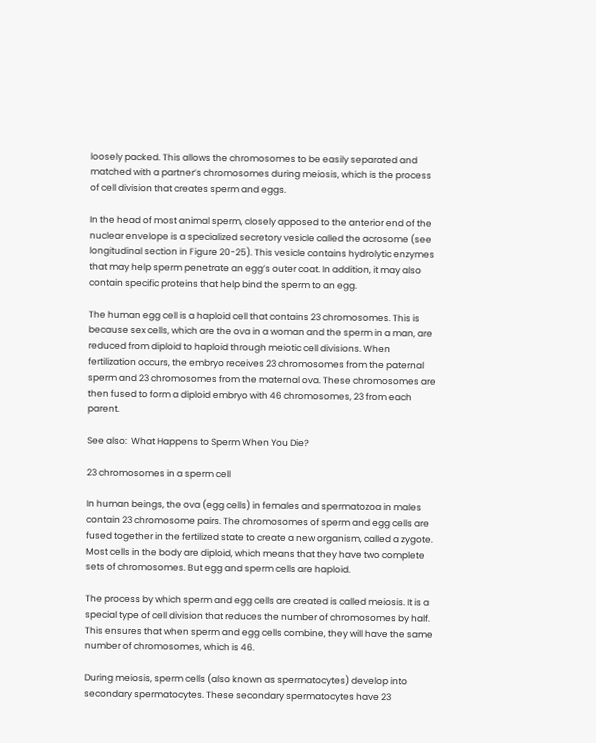loosely packed. This allows the chromosomes to be easily separated and matched with a partner’s chromosomes during meiosis, which is the process of cell division that creates sperm and eggs.

In the head of most animal sperm, closely apposed to the anterior end of the nuclear envelope is a specialized secretory vesicle called the acrosome (see longitudinal section in Figure 20-25). This vesicle contains hydrolytic enzymes that may help sperm penetrate an egg’s outer coat. In addition, it may also contain specific proteins that help bind the sperm to an egg.

The human egg cell is a haploid cell that contains 23 chromosomes. This is because sex cells, which are the ova in a woman and the sperm in a man, are reduced from diploid to haploid through meiotic cell divisions. When fertilization occurs, the embryo receives 23 chromosomes from the paternal sperm and 23 chromosomes from the maternal ova. These chromosomes are then fused to form a diploid embryo with 46 chromosomes, 23 from each parent.

See also:  What Happens to Sperm When You Die?

23 chromosomes in a sperm cell

In human beings, the ova (egg cells) in females and spermatozoa in males contain 23 chromosome pairs. The chromosomes of sperm and egg cells are fused together in the fertilized state to create a new organism, called a zygote. Most cells in the body are diploid, which means that they have two complete sets of chromosomes. But egg and sperm cells are haploid.

The process by which sperm and egg cells are created is called meiosis. It is a special type of cell division that reduces the number of chromosomes by half. This ensures that when sperm and egg cells combine, they will have the same number of chromosomes, which is 46.

During meiosis, sperm cells (also known as spermatocytes) develop into secondary spermatocytes. These secondary spermatocytes have 23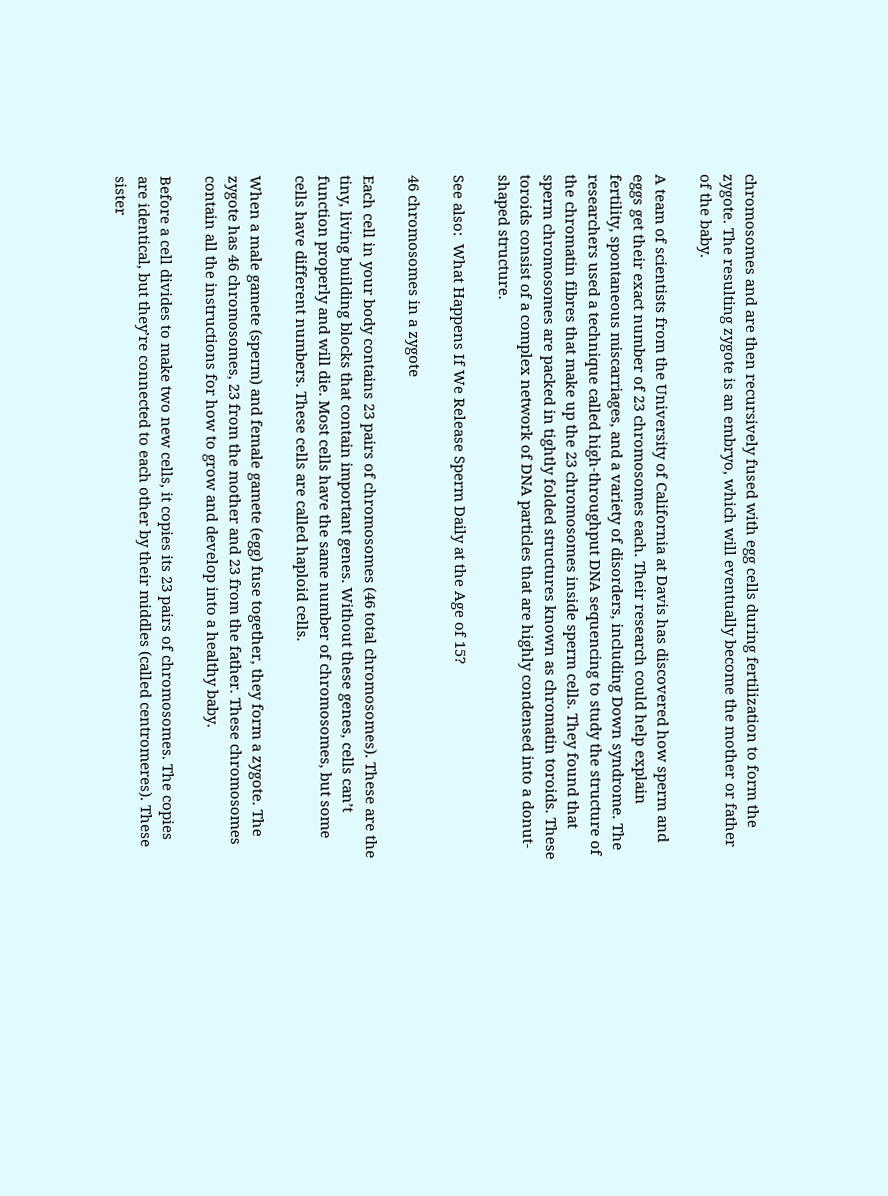chromosomes and are then recursively fused with egg cells during fertilization to form the zygote. The resulting zygote is an embryo, which will eventually become the mother or father of the baby.

A team of scientists from the University of California at Davis has discovered how sperm and eggs get their exact number of 23 chromosomes each. Their research could help explain fertility, spontaneous miscarriages, and a variety of disorders, including Down syndrome. The researchers used a technique called high-throughput DNA sequencing to study the structure of the chromatin fibres that make up the 23 chromosomes inside sperm cells. They found that sperm chromosomes are packed in tightly folded structures known as chromatin toroids. These toroids consist of a complex network of DNA particles that are highly condensed into a donut-shaped structure.

See also:  What Happens If We Release Sperm Daily at the Age of 15?

46 chromosomes in a zygote

Each cell in your body contains 23 pairs of chromosomes (46 total chromosomes). These are the tiny, living building blocks that contain important genes. Without these genes, cells can’t function properly and will die. Most cells have the same number of chromosomes, but some cells have different numbers. These cells are called haploid cells.

When a male gamete (sperm) and female gamete (egg) fuse together, they form a zygote. The zygote has 46 chromosomes, 23 from the mother and 23 from the father. These chromosomes contain all the instructions for how to grow and develop into a healthy baby.

Before a cell divides to make two new cells, it copies its 23 pairs of chromosomes. The copies are identical, but they’re connected to each other by their middles (called centromeres). These sister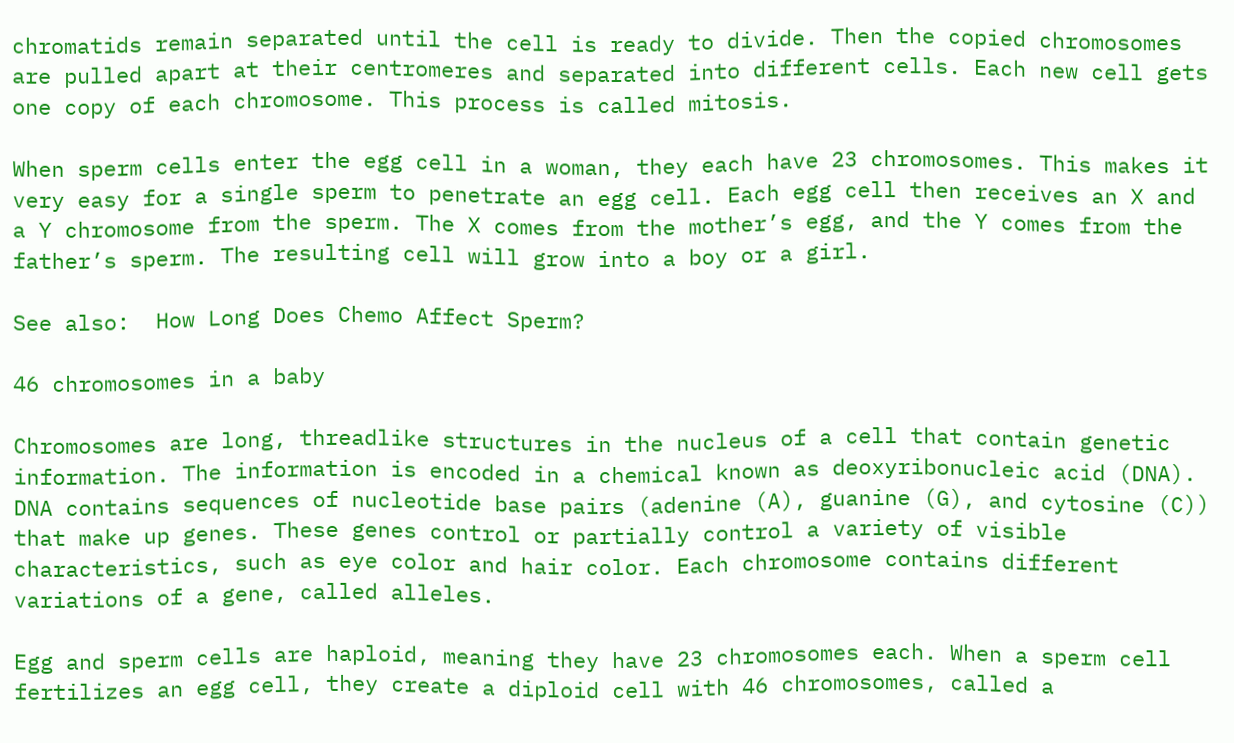chromatids remain separated until the cell is ready to divide. Then the copied chromosomes are pulled apart at their centromeres and separated into different cells. Each new cell gets one copy of each chromosome. This process is called mitosis.

When sperm cells enter the egg cell in a woman, they each have 23 chromosomes. This makes it very easy for a single sperm to penetrate an egg cell. Each egg cell then receives an X and a Y chromosome from the sperm. The X comes from the mother’s egg, and the Y comes from the father’s sperm. The resulting cell will grow into a boy or a girl.

See also:  How Long Does Chemo Affect Sperm?

46 chromosomes in a baby

Chromosomes are long, threadlike structures in the nucleus of a cell that contain genetic information. The information is encoded in a chemical known as deoxyribonucleic acid (DNA). DNA contains sequences of nucleotide base pairs (adenine (A), guanine (G), and cytosine (C)) that make up genes. These genes control or partially control a variety of visible characteristics, such as eye color and hair color. Each chromosome contains different variations of a gene, called alleles.

Egg and sperm cells are haploid, meaning they have 23 chromosomes each. When a sperm cell fertilizes an egg cell, they create a diploid cell with 46 chromosomes, called a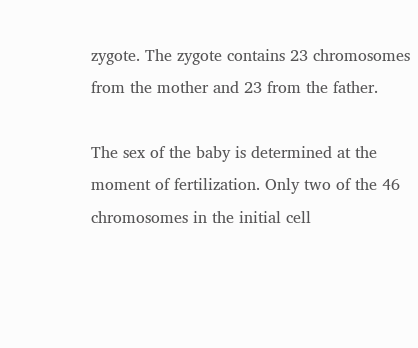zygote. The zygote contains 23 chromosomes from the mother and 23 from the father.

The sex of the baby is determined at the moment of fertilization. Only two of the 46 chromosomes in the initial cell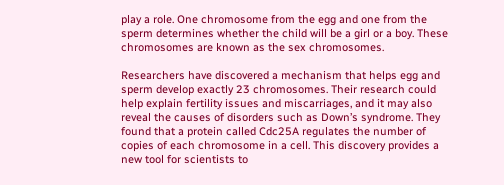play a role. One chromosome from the egg and one from the sperm determines whether the child will be a girl or a boy. These chromosomes are known as the sex chromosomes.

Researchers have discovered a mechanism that helps egg and sperm develop exactly 23 chromosomes. Their research could help explain fertility issues and miscarriages, and it may also reveal the causes of disorders such as Down’s syndrome. They found that a protein called Cdc25A regulates the number of copies of each chromosome in a cell. This discovery provides a new tool for scientists to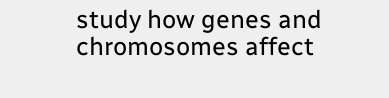study how genes and chromosomes affect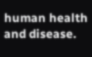human health and disease.